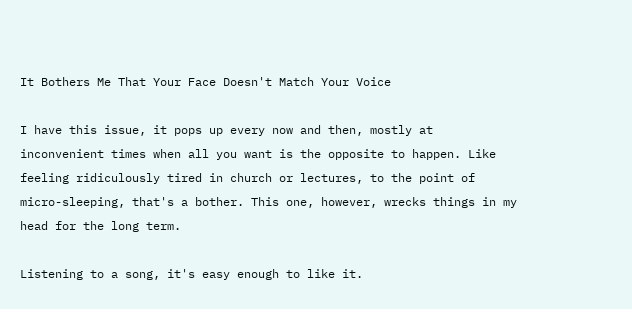It Bothers Me That Your Face Doesn't Match Your Voice

I have this issue, it pops up every now and then, mostly at inconvenient times when all you want is the opposite to happen. Like feeling ridiculously tired in church or lectures, to the point of micro-sleeping, that's a bother. This one, however, wrecks things in my head for the long term.

Listening to a song, it's easy enough to like it.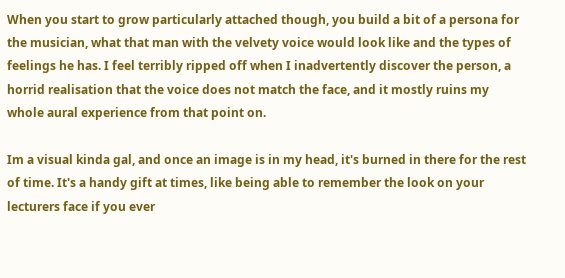When you start to grow particularly attached though, you build a bit of a persona for the musician, what that man with the velvety voice would look like and the types of feelings he has. I feel terribly ripped off when I inadvertently discover the person, a horrid realisation that the voice does not match the face, and it mostly ruins my whole aural experience from that point on.

Im a visual kinda gal, and once an image is in my head, it's burned in there for the rest of time. It's a handy gift at times, like being able to remember the look on your lecturers face if you ever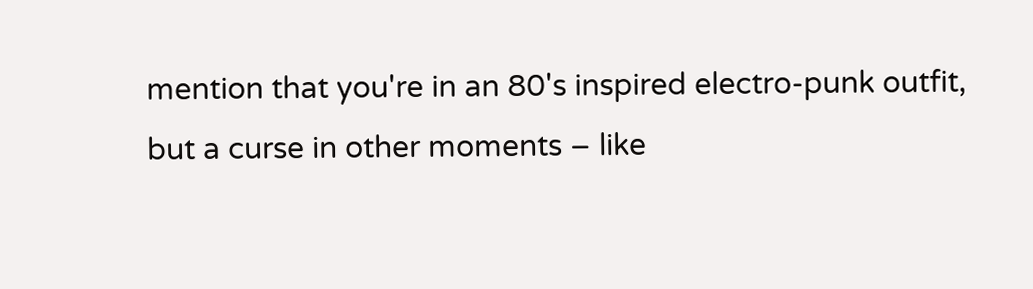mention that you're in an 80's inspired electro-punk outfit, but a curse in other moments – like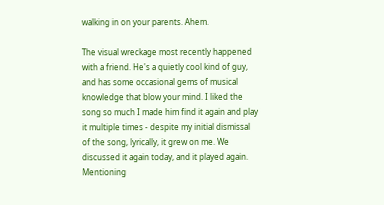walking in on your parents. Ahem.

The visual wreckage most recently happened with a friend. He's a quietly cool kind of guy, and has some occasional gems of musical knowledge that blow your mind. I liked the song so much I made him find it again and play it multiple times - despite my initial dismissal of the song, lyrically, it grew on me. We discussed it again today, and it played again. Mentioning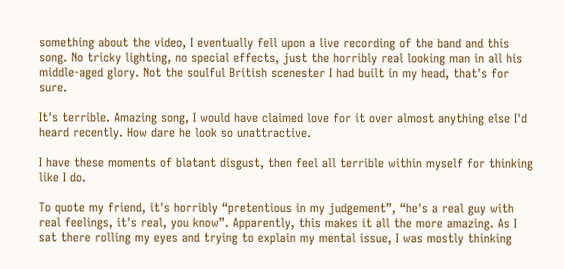something about the video, I eventually fell upon a live recording of the band and this song. No tricky lighting, no special effects, just the horribly real looking man in all his middle-aged glory. Not the soulful British scenester I had built in my head, that's for sure.

It's terrible. Amazing song, I would have claimed love for it over almost anything else I'd heard recently. How dare he look so unattractive.

I have these moments of blatant disgust, then feel all terrible within myself for thinking like I do.

To quote my friend, it's horribly “pretentious in my judgement”, “he's a real guy with real feelings, it's real, you know”. Apparently, this makes it all the more amazing. As I sat there rolling my eyes and trying to explain my mental issue, I was mostly thinking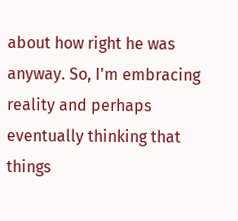about how right he was anyway. So, I'm embracing reality and perhaps eventually thinking that things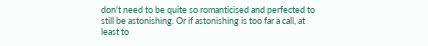don't need to be quite so romanticised and perfected to still be astonishing. Or if astonishing is too far a call, at least to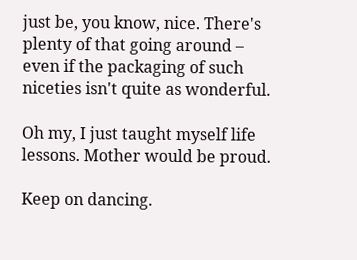just be, you know, nice. There's plenty of that going around – even if the packaging of such niceties isn't quite as wonderful.

Oh my, I just taught myself life lessons. Mother would be proud.

Keep on dancing.